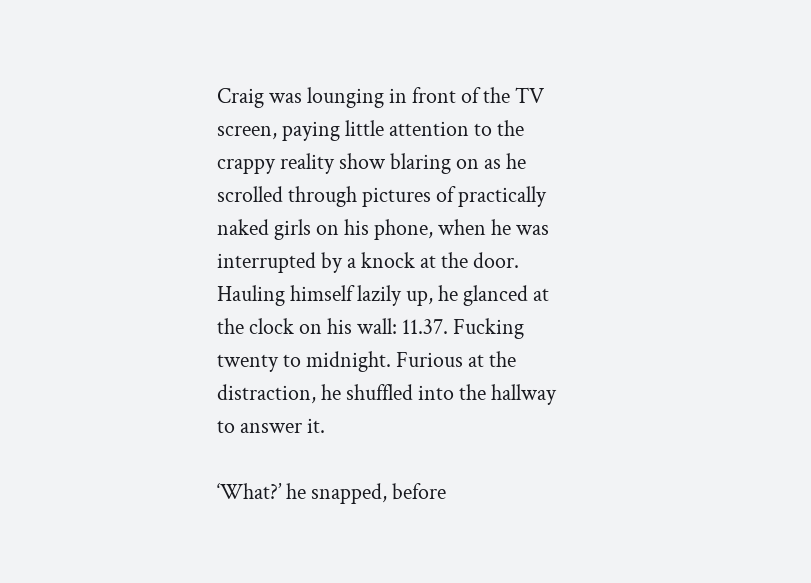Craig was lounging in front of the TV screen, paying little attention to the crappy reality show blaring on as he scrolled through pictures of practically naked girls on his phone, when he was interrupted by a knock at the door. Hauling himself lazily up, he glanced at the clock on his wall: 11.37. Fucking twenty to midnight. Furious at the distraction, he shuffled into the hallway to answer it.

‘What?’ he snapped, before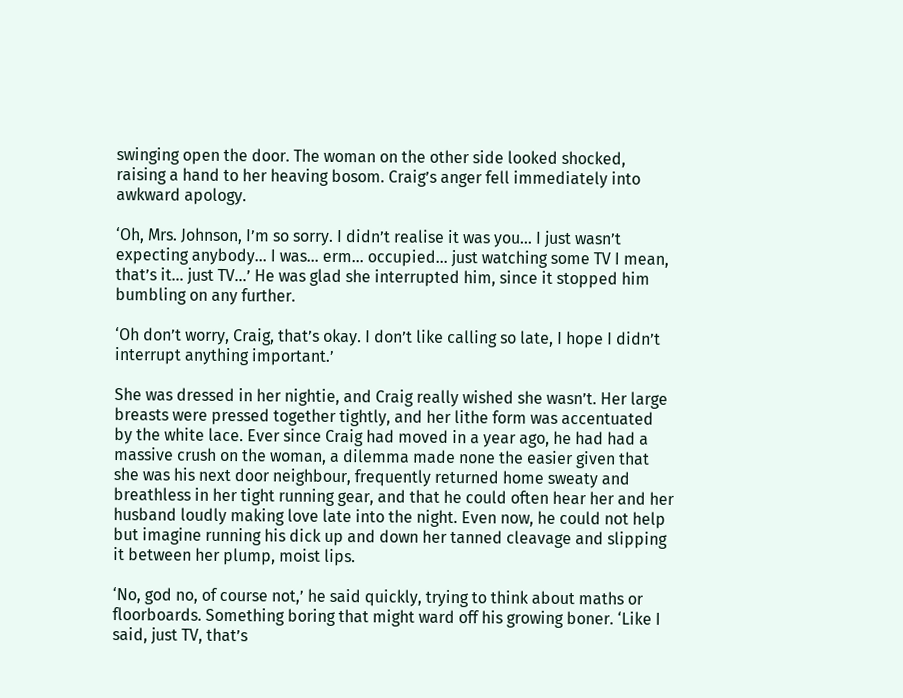swinging open the door. The woman on the other side looked shocked, raising a hand to her heaving bosom. Craig’s anger fell immediately into awkward apology.

‘Oh, Mrs. Johnson, I’m so sorry. I didn’t realise it was you… I just wasn’t expecting anybody… I was… erm… occupied… just watching some TV I mean, that’s it… just TV…’ He was glad she interrupted him, since it stopped him bumbling on any further.

‘Oh don’t worry, Craig, that’s okay. I don’t like calling so late, I hope I didn’t interrupt anything important.’

She was dressed in her nightie, and Craig really wished she wasn’t. Her large breasts were pressed together tightly, and her lithe form was accentuated by the white lace. Ever since Craig had moved in a year ago, he had had a massive crush on the woman, a dilemma made none the easier given that she was his next door neighbour, frequently returned home sweaty and breathless in her tight running gear, and that he could often hear her and her husband loudly making love late into the night. Even now, he could not help but imagine running his dick up and down her tanned cleavage and slipping it between her plump, moist lips.

‘No, god no, of course not,’ he said quickly, trying to think about maths or floorboards. Something boring that might ward off his growing boner. ‘Like I said, just TV, that’s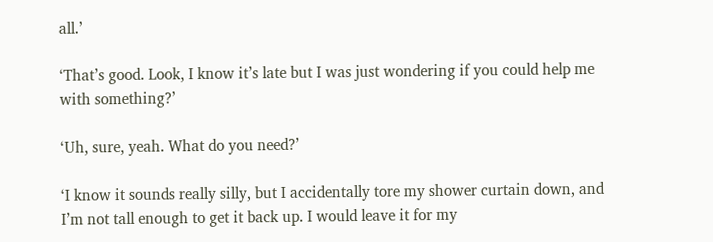all.’

‘That’s good. Look, I know it’s late but I was just wondering if you could help me with something?’

‘Uh, sure, yeah. What do you need?’

‘I know it sounds really silly, but I accidentally tore my shower curtain down, and I’m not tall enough to get it back up. I would leave it for my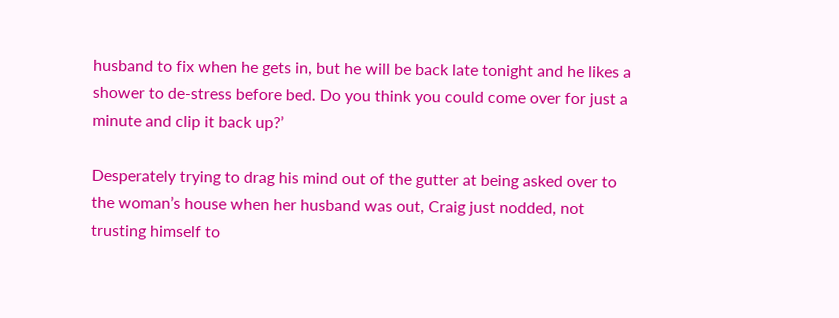husband to fix when he gets in, but he will be back late tonight and he likes a shower to de-stress before bed. Do you think you could come over for just a minute and clip it back up?’

Desperately trying to drag his mind out of the gutter at being asked over to the woman’s house when her husband was out, Craig just nodded, not trusting himself to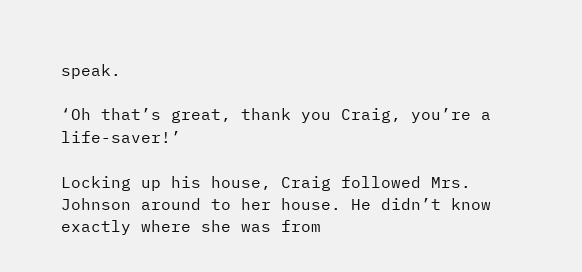speak.

‘Oh that’s great, thank you Craig, you’re a life-saver!’

Locking up his house, Craig followed Mrs. Johnson around to her house. He didn’t know exactly where she was from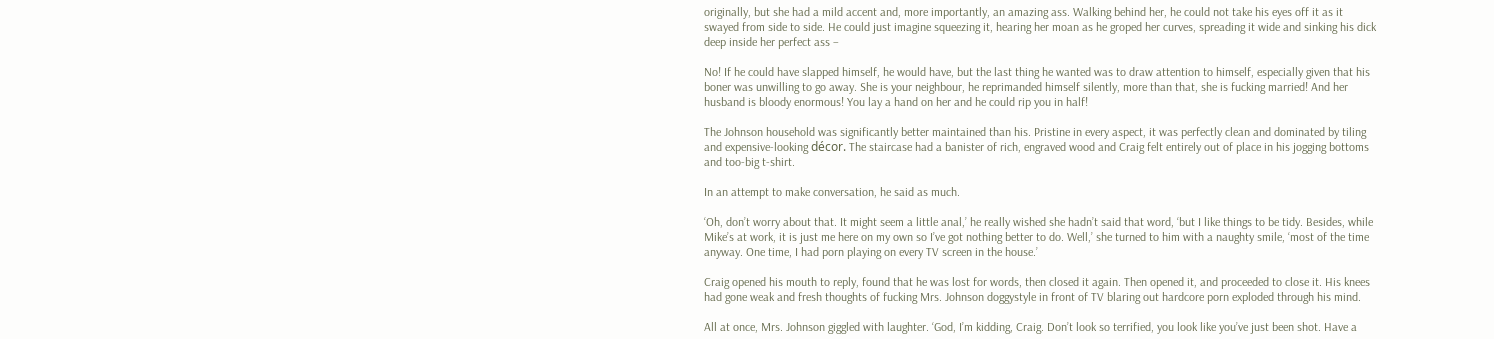originally, but she had a mild accent and, more importantly, an amazing ass. Walking behind her, he could not take his eyes off it as it swayed from side to side. He could just imagine squeezing it, hearing her moan as he groped her curves, spreading it wide and sinking his dick deep inside her perfect ass –

No! If he could have slapped himself, he would have, but the last thing he wanted was to draw attention to himself, especially given that his boner was unwilling to go away. She is your neighbour, he reprimanded himself silently, more than that, she is fucking married! And her husband is bloody enormous! You lay a hand on her and he could rip you in half!

The Johnson household was significantly better maintained than his. Pristine in every aspect, it was perfectly clean and dominated by tiling and expensive-looking décor. The staircase had a banister of rich, engraved wood and Craig felt entirely out of place in his jogging bottoms and too-big t-shirt.

In an attempt to make conversation, he said as much.

‘Oh, don’t worry about that. It might seem a little anal,’ he really wished she hadn’t said that word, ‘but I like things to be tidy. Besides, while Mike’s at work, it is just me here on my own so I’ve got nothing better to do. Well,’ she turned to him with a naughty smile, ‘most of the time anyway. One time, I had porn playing on every TV screen in the house.’

Craig opened his mouth to reply, found that he was lost for words, then closed it again. Then opened it, and proceeded to close it. His knees had gone weak and fresh thoughts of fucking Mrs. Johnson doggystyle in front of TV blaring out hardcore porn exploded through his mind.

All at once, Mrs. Johnson giggled with laughter. ‘God, I’m kidding, Craig. Don’t look so terrified, you look like you’ve just been shot. Have a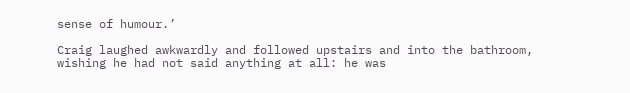sense of humour.’

Craig laughed awkwardly and followed upstairs and into the bathroom, wishing he had not said anything at all: he was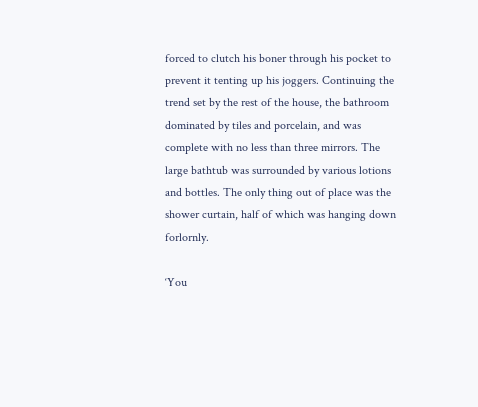forced to clutch his boner through his pocket to prevent it tenting up his joggers. Continuing the trend set by the rest of the house, the bathroom dominated by tiles and porcelain, and was complete with no less than three mirrors. The large bathtub was surrounded by various lotions and bottles. The only thing out of place was the shower curtain, half of which was hanging down forlornly.

‘You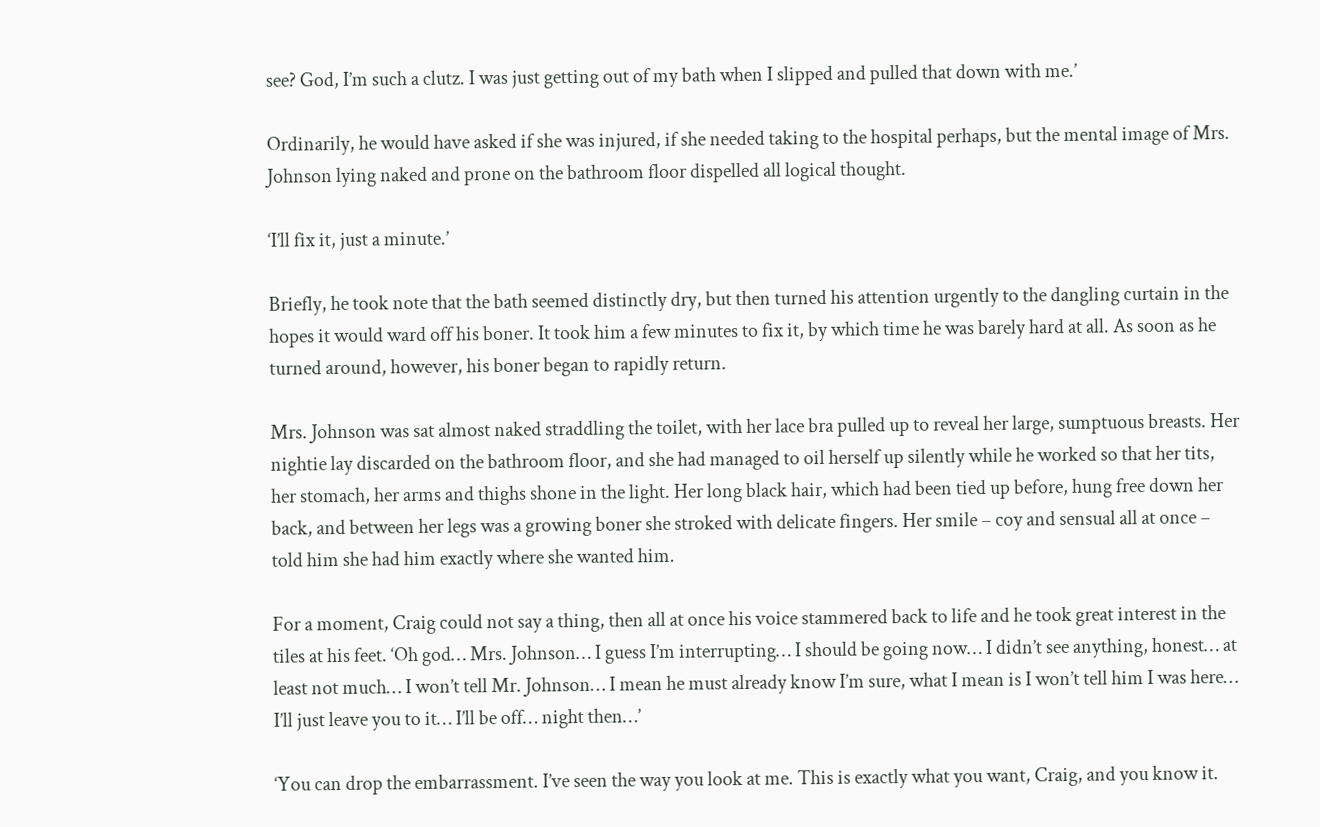see? God, I’m such a clutz. I was just getting out of my bath when I slipped and pulled that down with me.’

Ordinarily, he would have asked if she was injured, if she needed taking to the hospital perhaps, but the mental image of Mrs. Johnson lying naked and prone on the bathroom floor dispelled all logical thought.

‘I’ll fix it, just a minute.’

Briefly, he took note that the bath seemed distinctly dry, but then turned his attention urgently to the dangling curtain in the hopes it would ward off his boner. It took him a few minutes to fix it, by which time he was barely hard at all. As soon as he turned around, however, his boner began to rapidly return.

Mrs. Johnson was sat almost naked straddling the toilet, with her lace bra pulled up to reveal her large, sumptuous breasts. Her nightie lay discarded on the bathroom floor, and she had managed to oil herself up silently while he worked so that her tits, her stomach, her arms and thighs shone in the light. Her long black hair, which had been tied up before, hung free down her back, and between her legs was a growing boner she stroked with delicate fingers. Her smile – coy and sensual all at once – told him she had him exactly where she wanted him.

For a moment, Craig could not say a thing, then all at once his voice stammered back to life and he took great interest in the tiles at his feet. ‘Oh god… Mrs. Johnson… I guess I’m interrupting… I should be going now… I didn’t see anything, honest… at least not much… I won’t tell Mr. Johnson… I mean he must already know I’m sure, what I mean is I won’t tell him I was here… I’ll just leave you to it… I’ll be off… night then…’

‘You can drop the embarrassment. I’ve seen the way you look at me. This is exactly what you want, Craig, and you know it.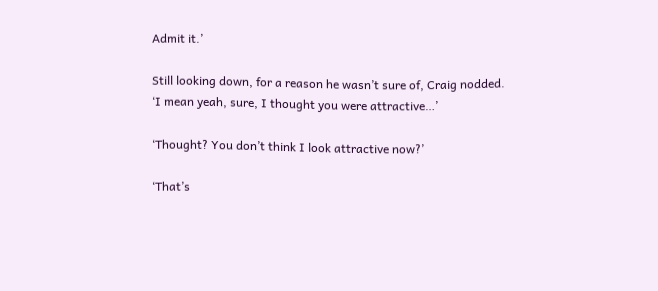Admit it.’

Still looking down, for a reason he wasn’t sure of, Craig nodded. ‘I mean yeah, sure, I thought you were attractive…’

‘Thought? You don’t think I look attractive now?’

‘That’s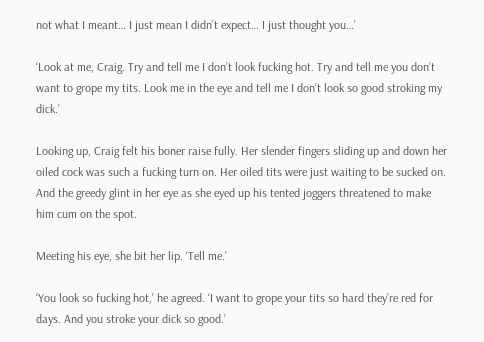not what I meant… I just mean I didn’t expect… I just thought you…’

‘Look at me, Craig. Try and tell me I don’t look fucking hot. Try and tell me you don’t want to grope my tits. Look me in the eye and tell me I don’t look so good stroking my dick.’

Looking up, Craig felt his boner raise fully. Her slender fingers sliding up and down her oiled cock was such a fucking turn on. Her oiled tits were just waiting to be sucked on. And the greedy glint in her eye as she eyed up his tented joggers threatened to make him cum on the spot.

Meeting his eye, she bit her lip. ‘Tell me.’

‘You look so fucking hot,’ he agreed. ‘I want to grope your tits so hard they’re red for days. And you stroke your dick so good.’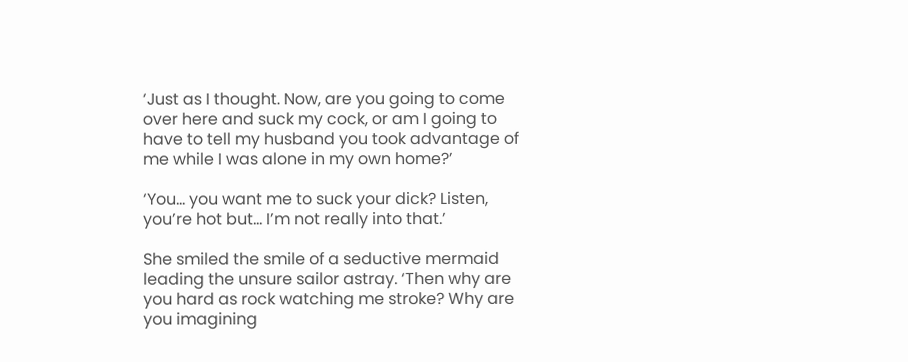‘Just as I thought. Now, are you going to come over here and suck my cock, or am I going to have to tell my husband you took advantage of me while I was alone in my own home?’

‘You… you want me to suck your dick? Listen, you’re hot but… I’m not really into that.’

She smiled the smile of a seductive mermaid leading the unsure sailor astray. ‘Then why are you hard as rock watching me stroke? Why are you imagining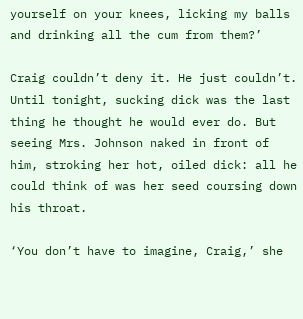yourself on your knees, licking my balls and drinking all the cum from them?’

Craig couldn’t deny it. He just couldn’t. Until tonight, sucking dick was the last thing he thought he would ever do. But seeing Mrs. Johnson naked in front of him, stroking her hot, oiled dick: all he could think of was her seed coursing down his throat.

‘You don’t have to imagine, Craig,’ she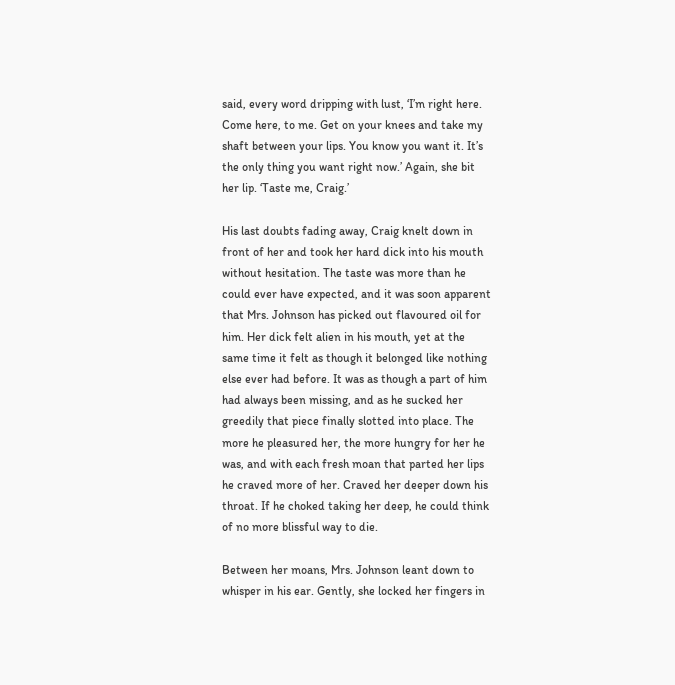said, every word dripping with lust, ‘I’m right here. Come here, to me. Get on your knees and take my shaft between your lips. You know you want it. It’s the only thing you want right now.’ Again, she bit her lip. ‘Taste me, Craig.’

His last doubts fading away, Craig knelt down in front of her and took her hard dick into his mouth without hesitation. The taste was more than he could ever have expected, and it was soon apparent that Mrs. Johnson has picked out flavoured oil for him. Her dick felt alien in his mouth, yet at the same time it felt as though it belonged like nothing else ever had before. It was as though a part of him had always been missing, and as he sucked her greedily that piece finally slotted into place. The more he pleasured her, the more hungry for her he was, and with each fresh moan that parted her lips he craved more of her. Craved her deeper down his throat. If he choked taking her deep, he could think of no more blissful way to die.

Between her moans, Mrs. Johnson leant down to whisper in his ear. Gently, she locked her fingers in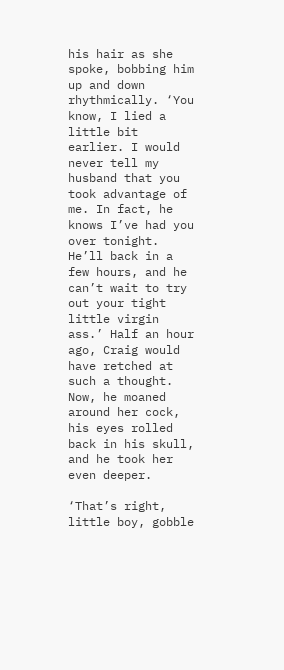his hair as she spoke, bobbing him up and down rhythmically. ‘You know, I lied a little bit earlier. I would never tell my husband that you took advantage of me. In fact, he knows I’ve had you over tonight. He’ll back in a few hours, and he can’t wait to try out your tight little virgin ass.’ Half an hour ago, Craig would have retched at such a thought. Now, he moaned around her cock, his eyes rolled back in his skull, and he took her even deeper.

‘That’s right, little boy, gobble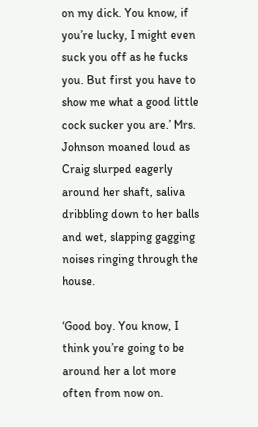on my dick. You know, if you’re lucky, I might even suck you off as he fucks you. But first you have to show me what a good little cock sucker you are.’ Mrs. Johnson moaned loud as Craig slurped eagerly around her shaft, saliva dribbling down to her balls and wet, slapping gagging noises ringing through the house.

‘Good boy. You know, I think you’re going to be around her a lot more often from now on.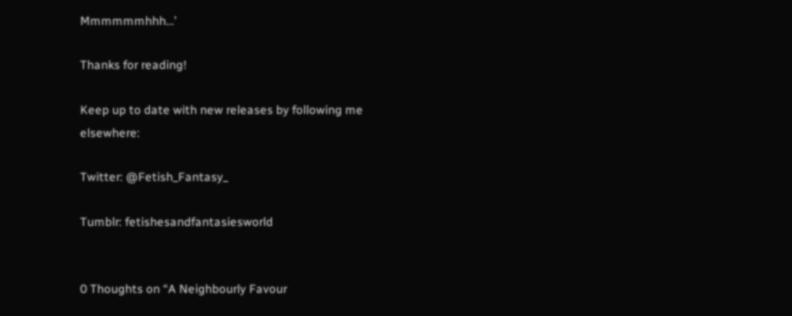Mmmmmmhhh…’

Thanks for reading!

Keep up to date with new releases by following me elsewhere:

Twitter: @Fetish_Fantasy_

Tumblr: fetishesandfantasiesworld


0 Thoughts on “A Neighbourly Favour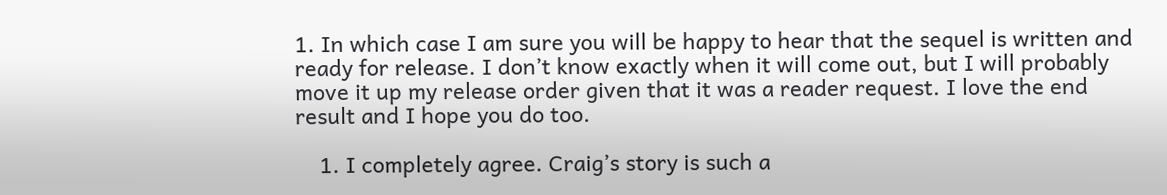1. In which case I am sure you will be happy to hear that the sequel is written and ready for release. I don’t know exactly when it will come out, but I will probably move it up my release order given that it was a reader request. I love the end result and I hope you do too.

    1. I completely agree. Craig’s story is such a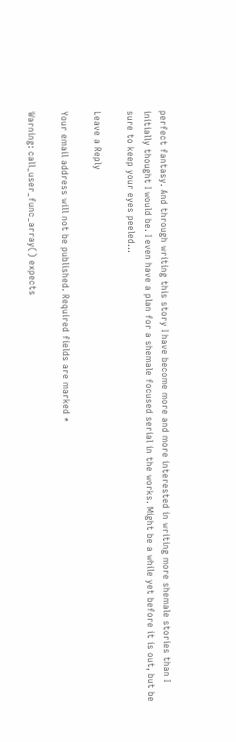perfect fantasy. And through writing this story I have become more and more interested in writing more shemale stories than I initially thought I would be. I even have a plan for a shemale focused serial in the works. Might be a while yet before it is out, but be sure to keep your eyes peeled…

Leave a Reply

Your email address will not be published. Required fields are marked *

Warning: call_user_func_array() expects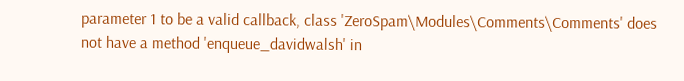parameter 1 to be a valid callback, class 'ZeroSpam\Modules\Comments\Comments' does not have a method 'enqueue_davidwalsh' in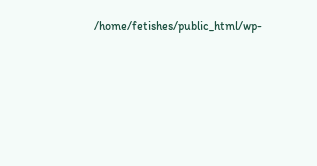/home/fetishes/public_html/wp-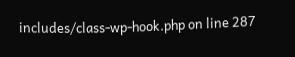includes/class-wp-hook.php on line 287